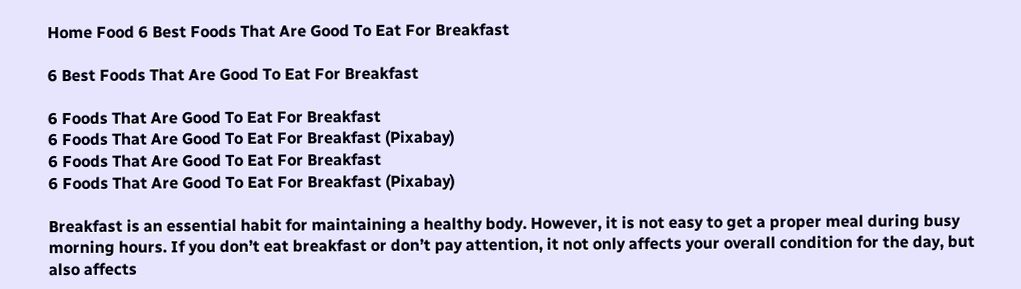Home Food 6 Best Foods That Are Good To Eat For Breakfast

6 Best Foods That Are Good To Eat For Breakfast

6 Foods That Are Good To Eat For Breakfast
6 Foods That Are Good To Eat For Breakfast (Pixabay)
6 Foods That Are Good To Eat For Breakfast
6 Foods That Are Good To Eat For Breakfast (Pixabay)

Breakfast is an essential habit for maintaining a healthy body. However, it is not easy to get a proper meal during busy morning hours. If you don’t eat breakfast or don’t pay attention, it not only affects your overall condition for the day, but also affects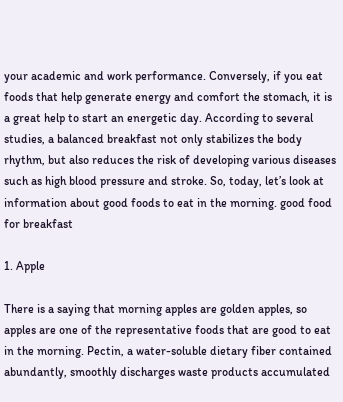your academic and work performance. Conversely, if you eat foods that help generate energy and comfort the stomach, it is a great help to start an energetic day. According to several studies, a balanced breakfast not only stabilizes the body rhythm, but also reduces the risk of developing various diseases such as high blood pressure and stroke. So, today, let’s look at information about good foods to eat in the morning. good food for breakfast

1. Apple

There is a saying that morning apples are golden apples, so apples are one of the representative foods that are good to eat in the morning. Pectin, a water-soluble dietary fiber contained abundantly, smoothly discharges waste products accumulated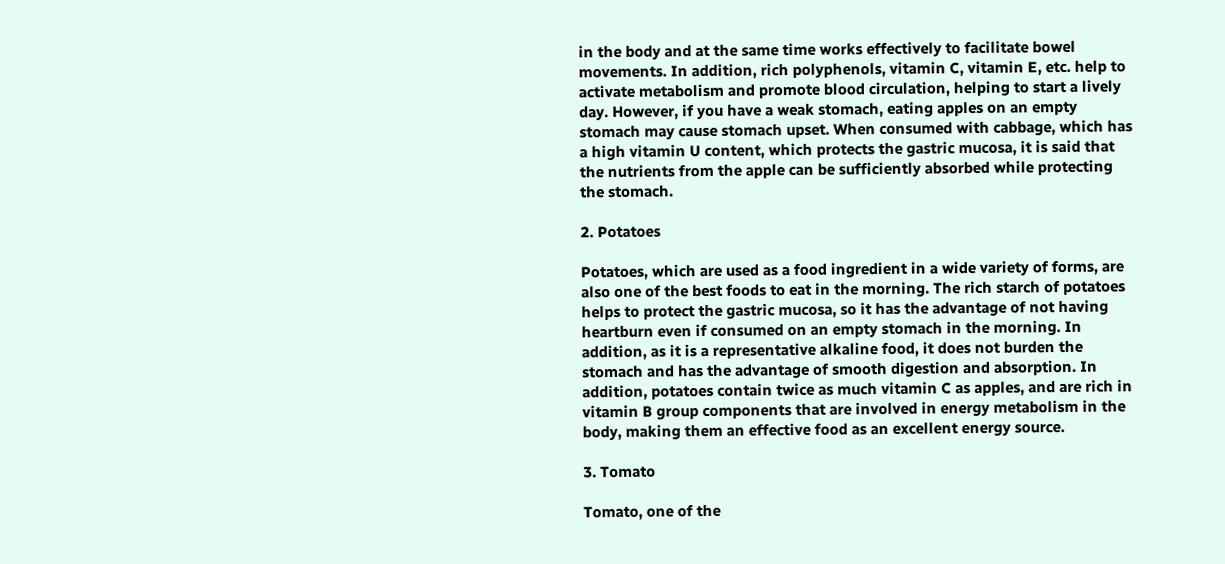in the body and at the same time works effectively to facilitate bowel movements. In addition, rich polyphenols, vitamin C, vitamin E, etc. help to activate metabolism and promote blood circulation, helping to start a lively day. However, if you have a weak stomach, eating apples on an empty stomach may cause stomach upset. When consumed with cabbage, which has a high vitamin U content, which protects the gastric mucosa, it is said that the nutrients from the apple can be sufficiently absorbed while protecting the stomach.

2. Potatoes

Potatoes, which are used as a food ingredient in a wide variety of forms, are also one of the best foods to eat in the morning. The rich starch of potatoes helps to protect the gastric mucosa, so it has the advantage of not having heartburn even if consumed on an empty stomach in the morning. In addition, as it is a representative alkaline food, it does not burden the stomach and has the advantage of smooth digestion and absorption. In addition, potatoes contain twice as much vitamin C as apples, and are rich in vitamin B group components that are involved in energy metabolism in the body, making them an effective food as an excellent energy source.

3. Tomato

Tomato, one of the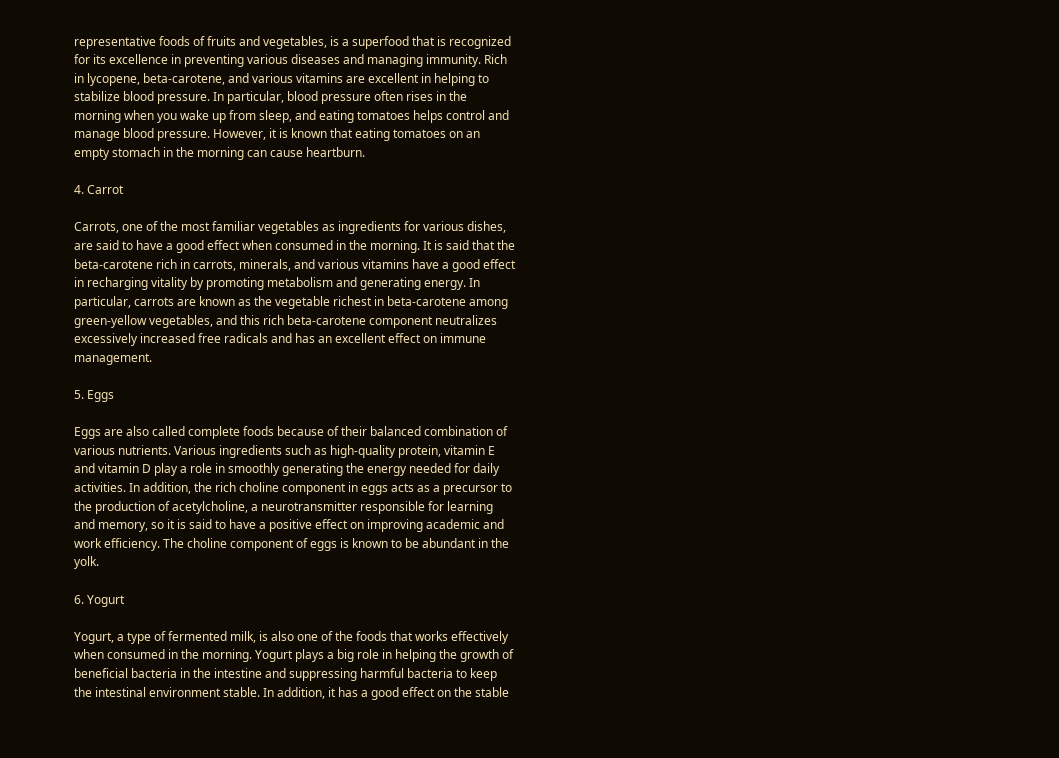representative foods of fruits and vegetables, is a superfood that is recognized for its excellence in preventing various diseases and managing immunity. Rich in lycopene, beta-carotene, and various vitamins are excellent in helping to stabilize blood pressure. In particular, blood pressure often rises in the morning when you wake up from sleep, and eating tomatoes helps control and manage blood pressure. However, it is known that eating tomatoes on an empty stomach in the morning can cause heartburn.

4. Carrot

Carrots, one of the most familiar vegetables as ingredients for various dishes, are said to have a good effect when consumed in the morning. It is said that the beta-carotene rich in carrots, minerals, and various vitamins have a good effect in recharging vitality by promoting metabolism and generating energy. In particular, carrots are known as the vegetable richest in beta-carotene among green-yellow vegetables, and this rich beta-carotene component neutralizes excessively increased free radicals and has an excellent effect on immune management.

5. Eggs

Eggs are also called complete foods because of their balanced combination of various nutrients. Various ingredients such as high-quality protein, vitamin E and vitamin D play a role in smoothly generating the energy needed for daily activities. In addition, the rich choline component in eggs acts as a precursor to the production of acetylcholine, a neurotransmitter responsible for learning and memory, so it is said to have a positive effect on improving academic and work efficiency. The choline component of eggs is known to be abundant in the yolk.

6. Yogurt

Yogurt, a type of fermented milk, is also one of the foods that works effectively when consumed in the morning. Yogurt plays a big role in helping the growth of beneficial bacteria in the intestine and suppressing harmful bacteria to keep the intestinal environment stable. In addition, it has a good effect on the stable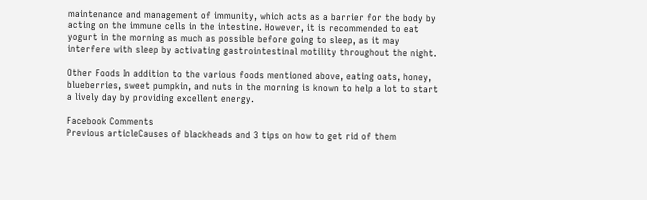maintenance and management of immunity, which acts as a barrier for the body by acting on the immune cells in the intestine. However, it is recommended to eat yogurt in the morning as much as possible before going to sleep, as it may interfere with sleep by activating gastrointestinal motility throughout the night.

Other Foods In addition to the various foods mentioned above, eating oats, honey, blueberries, sweet pumpkin, and nuts in the morning is known to help a lot to start a lively day by providing excellent energy.

Facebook Comments
Previous articleCauses of blackheads and 3 tips on how to get rid of them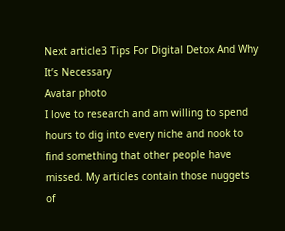Next article3 Tips For Digital Detox And Why It’s Necessary
Avatar photo
I love to research and am willing to spend hours to dig into every niche and nook to find something that other people have missed. My articles contain those nuggets of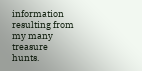information resulting from my many treasure hunts.